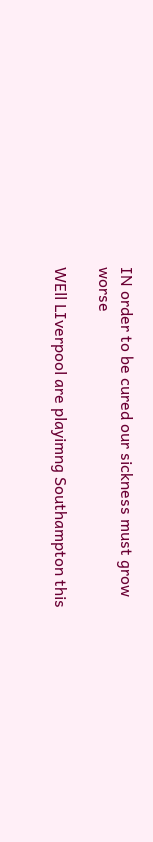IN order to be cured our sickness must grow worse

WEll LIverpool are playimng Southampton this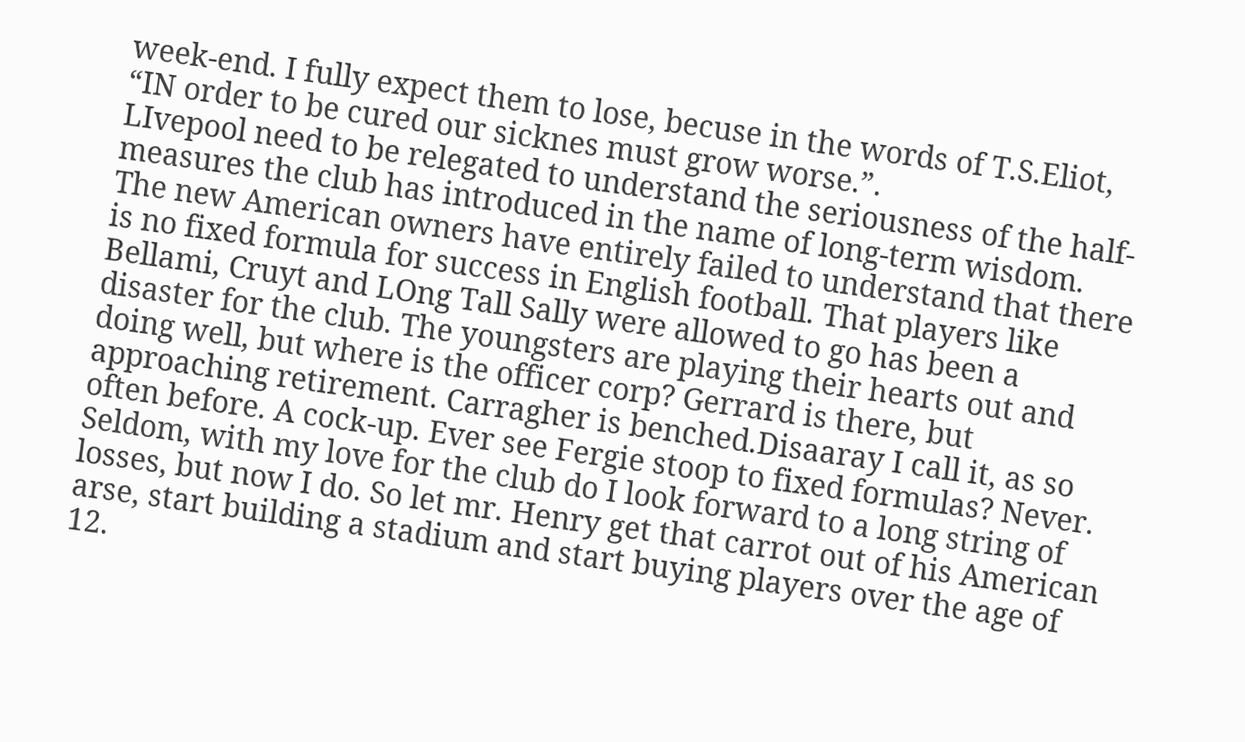week-end. I fully expect them to lose, becuse in the words of T.S.Eliot, “IN order to be cured our sicknes must grow worse.”.
LIvepool need to be relegated to understand the seriousness of the half-measures the club has introduced in the name of long-term wisdom. The new American owners have entirely failed to understand that there is no fixed formula for success in English football. That players like Bellami, Cruyt and LOng Tall Sally were allowed to go has been a disaster for the club. The youngsters are playing their hearts out and doing well, but where is the officer corp? Gerrard is there, but approaching retirement. Carragher is benched.Disaaray I call it, as so often before. A cock-up. Ever see Fergie stoop to fixed formulas? Never.
Seldom, with my love for the club do I look forward to a long string of losses, but now I do. So let mr. Henry get that carrot out of his American arse, start building a stadium and start buying players over the age of 12.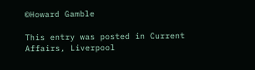©Howard Gamble

This entry was posted in Current Affairs, Liverpool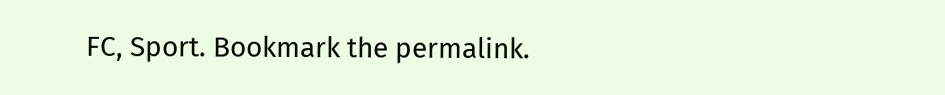FC, Sport. Bookmark the permalink.